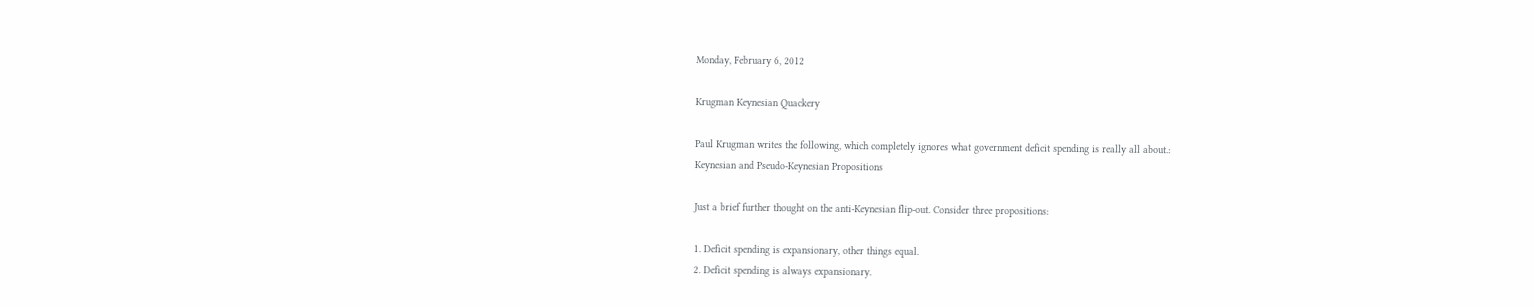Monday, February 6, 2012

Krugman Keynesian Quackery

Paul Krugman writes the following, which completely ignores what government deficit spending is really all about.:
Keynesian and Pseudo-Keynesian Propositions

Just a brief further thought on the anti-Keynesian flip-out. Consider three propositions:

1. Deficit spending is expansionary, other things equal.
2. Deficit spending is always expansionary.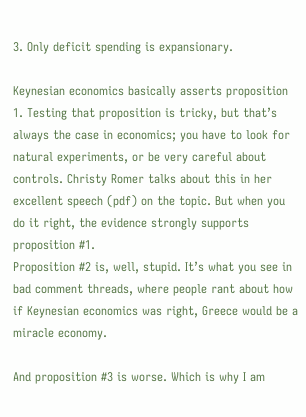3. Only deficit spending is expansionary.

Keynesian economics basically asserts proposition 1. Testing that proposition is tricky, but that’s always the case in economics; you have to look for natural experiments, or be very careful about controls. Christy Romer talks about this in her excellent speech (pdf) on the topic. But when you do it right, the evidence strongly supports proposition #1.
Proposition #2 is, well, stupid. It’s what you see in bad comment threads, where people rant about how if Keynesian economics was right, Greece would be a miracle economy.

And proposition #3 is worse. Which is why I am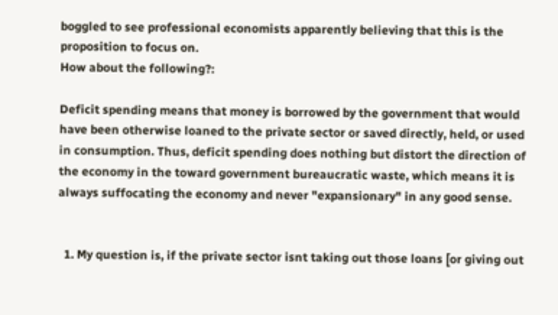boggled to see professional economists apparently believing that this is the proposition to focus on.
How about the following?:

Deficit spending means that money is borrowed by the government that would have been otherwise loaned to the private sector or saved directly, held, or used in consumption. Thus, deficit spending does nothing but distort the direction of the economy in the toward government bureaucratic waste, which means it is always suffocating the economy and never "expansionary" in any good sense.


  1. My question is, if the private sector isnt taking out those loans [or giving out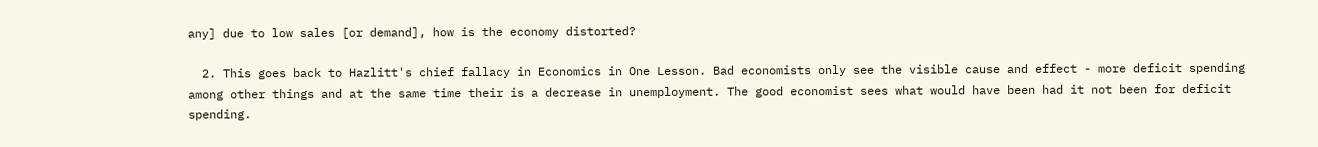any] due to low sales [or demand], how is the economy distorted?

  2. This goes back to Hazlitt's chief fallacy in Economics in One Lesson. Bad economists only see the visible cause and effect - more deficit spending among other things and at the same time their is a decrease in unemployment. The good economist sees what would have been had it not been for deficit spending.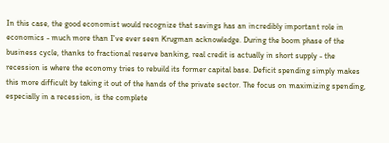In this case, the good economist would recognize that savings has an incredibly important role in economics - much more than I've ever seen Krugman acknowledge. During the boom phase of the business cycle, thanks to fractional reserve banking, real credit is actually in short supply - the recession is where the economy tries to rebuild its former capital base. Deficit spending simply makes this more difficult by taking it out of the hands of the private sector. The focus on maximizing spending, especially in a recession, is the complete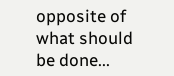opposite of what should be done...